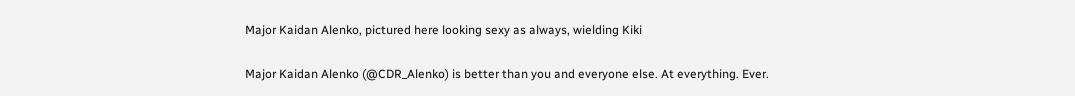Major Kaidan Alenko, pictured here looking sexy as always, wielding Kiki

Major Kaidan Alenko (@CDR_Alenko) is better than you and everyone else. At everything. Ever.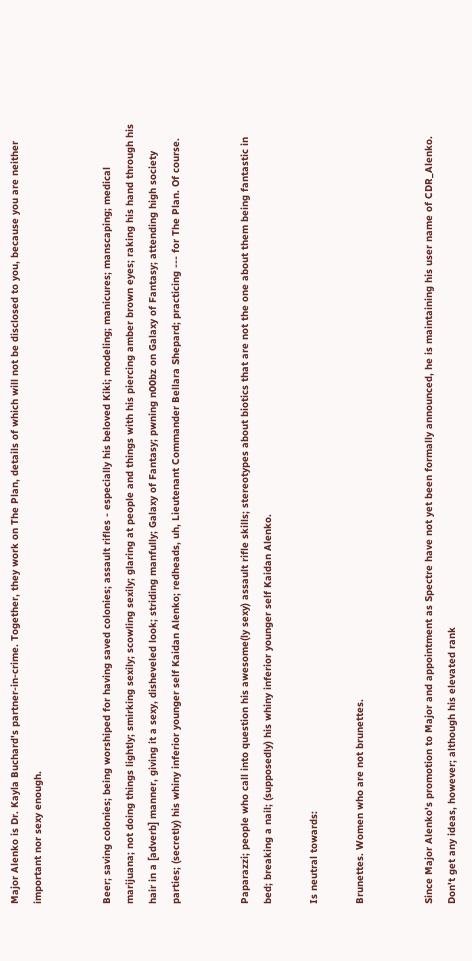Major Alenko is Dr. Kayla Buchard's partner-in-crime. Together, they work on The Plan, details of which will not be disclosed to you, because you are neither important nor sexy enough.


Beer; saving colonies; being worshiped for having saved colonies; assault rifles - especially his beloved Kiki; modeling; manicures; manscaping; medical marijuana; not doing things lightly; smirking sexily; scowling sexily; glaring at people and things with his piercing amber brown eyes; raking his hand through his hair in a [adverb] manner, giving it a sexy, disheveled look; striding manfully; Galaxy of Fantasy; pwning n00bz on Galaxy of Fantasy; attending high society parties; (secretly) his whiny inferior younger self Kaidan Alenko; redheads, uh, Lieutenant Commander Bellara Shepard; practicing --- for The Plan. Of course.


Paparazzi; people who call into question his awesome(ly sexy) assault rifle skills; stereotypes about biotics that are not the one about them being fantastic in bed; breaking a nail; (supposedly) his whiny inferior younger self Kaidan Alenko.

Is neutral towards:

Brunettes. Women who are not brunettes.


Since Major Alenko's promotion to Major and appointment as Spectre have not yet been formally announced, he is maintaining his user name of CDR_Alenko. Don't get any ideas, however; although his elevated rank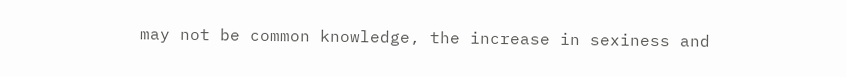may not be common knowledge, the increase in sexiness and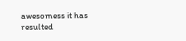awesomess it has resulted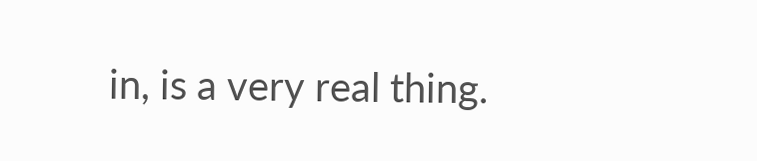in, is a very real thing.